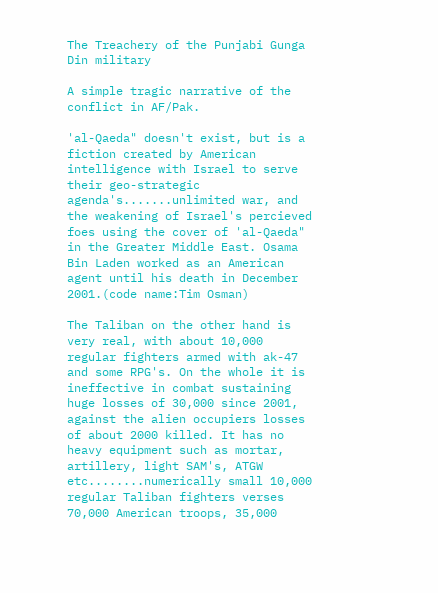The Treachery of the Punjabi Gunga Din military

A simple tragic narrative of the conflict in AF/Pak.

'al-Qaeda" doesn't exist, but is a fiction created by American intelligence with Israel to serve their geo-strategic agenda's.......unlimited war, and the weakening of Israel's percieved foes using the cover of 'al-Qaeda" in the Greater Middle East. Osama Bin Laden worked as an American agent until his death in December 2001.(code name:Tim Osman)

The Taliban on the other hand is very real, with about 10,000 regular fighters armed with ak-47 and some RPG's. On the whole it is ineffective in combat sustaining huge losses of 30,000 since 2001, against the alien occupiers losses of about 2000 killed. It has no heavy equipment such as mortar, artillery, light SAM's, ATGW etc........numerically small 10,000 regular Taliban fighters verses 70,000 American troops, 35,000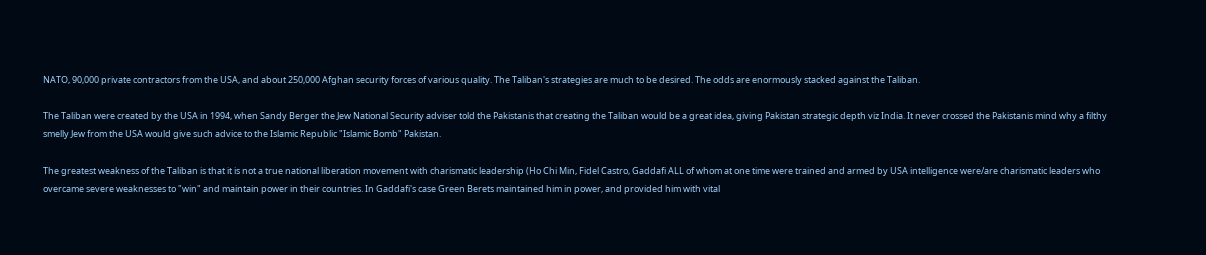NATO, 90,000 private contractors from the USA, and about 250,000 Afghan security forces of various quality. The Taliban's strategies are much to be desired. The odds are enormously stacked against the Taliban.

The Taliban were created by the USA in 1994, when Sandy Berger the Jew National Security adviser told the Pakistanis that creating the Taliban would be a great idea, giving Pakistan strategic depth viz India. It never crossed the Pakistanis mind why a filthy smelly Jew from the USA would give such advice to the Islamic Republic "Islamic Bomb" Pakistan.

The greatest weakness of the Taliban is that it is not a true national liberation movement with charismatic leadership (Ho Chi Min, Fidel Castro, Gaddafi ALL of whom at one time were trained and armed by USA intelligence were/are charismatic leaders who overcame severe weaknesses to "win" and maintain power in their countries. In Gaddafi's case Green Berets maintained him in power, and provided him with vital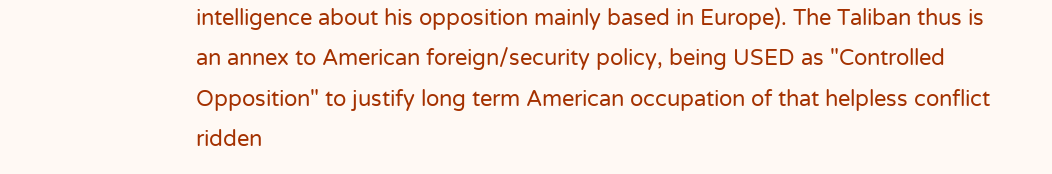intelligence about his opposition mainly based in Europe). The Taliban thus is an annex to American foreign/security policy, being USED as "Controlled Opposition" to justify long term American occupation of that helpless conflict ridden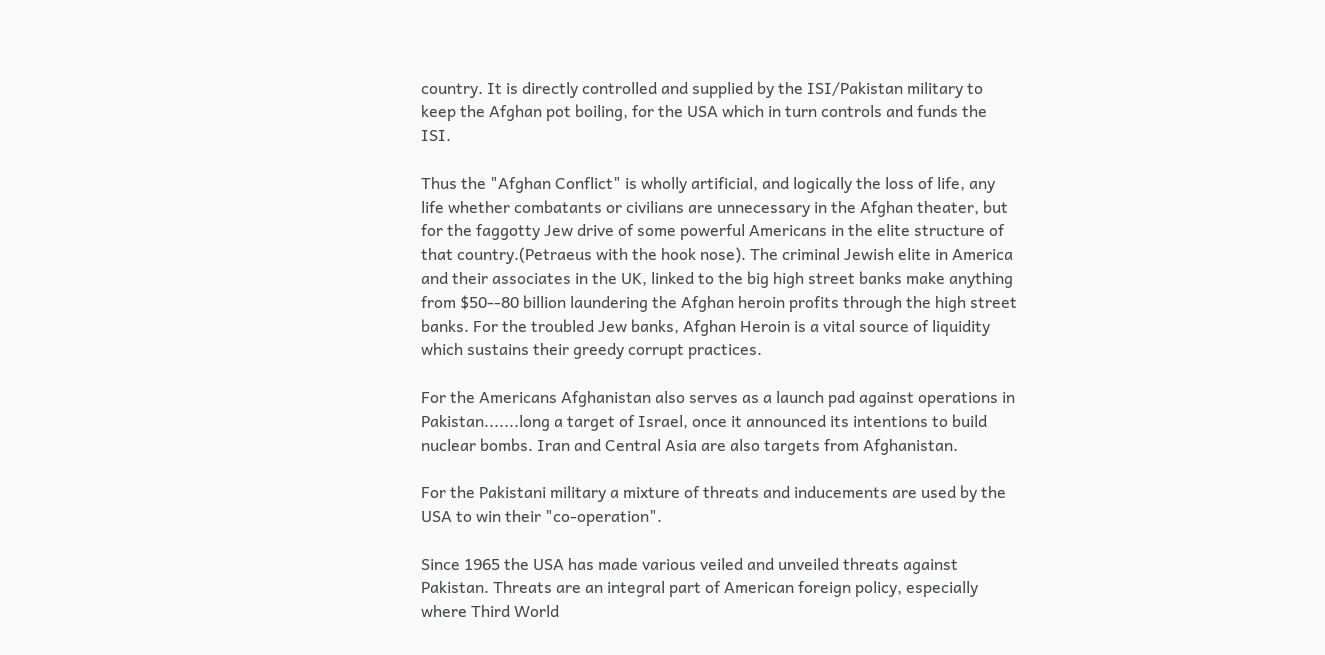country. It is directly controlled and supplied by the ISI/Pakistan military to keep the Afghan pot boiling, for the USA which in turn controls and funds the ISI.

Thus the "Afghan Conflict" is wholly artificial, and logically the loss of life, any life whether combatants or civilians are unnecessary in the Afghan theater, but for the faggotty Jew drive of some powerful Americans in the elite structure of that country.(Petraeus with the hook nose). The criminal Jewish elite in America and their associates in the UK, linked to the big high street banks make anything from $50--80 billion laundering the Afghan heroin profits through the high street banks. For the troubled Jew banks, Afghan Heroin is a vital source of liquidity which sustains their greedy corrupt practices.

For the Americans Afghanistan also serves as a launch pad against operations in Pakistan.......long a target of Israel, once it announced its intentions to build nuclear bombs. Iran and Central Asia are also targets from Afghanistan.

For the Pakistani military a mixture of threats and inducements are used by the USA to win their "co-operation".

Since 1965 the USA has made various veiled and unveiled threats against Pakistan. Threats are an integral part of American foreign policy, especially where Third World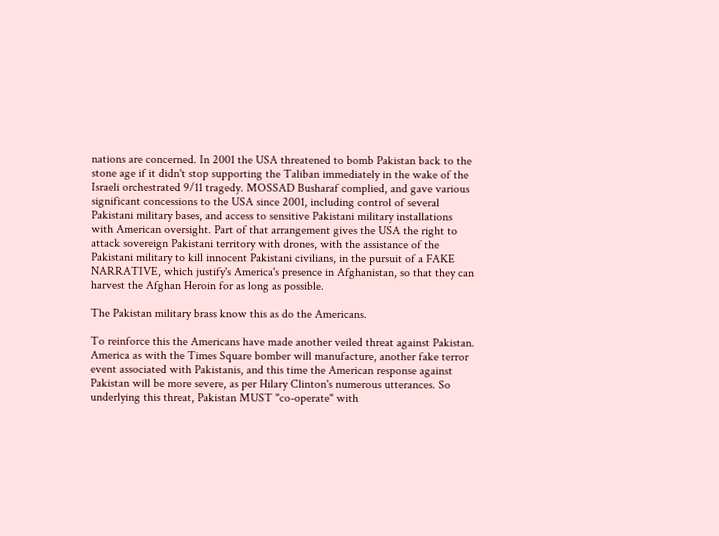nations are concerned. In 2001 the USA threatened to bomb Pakistan back to the stone age if it didn't stop supporting the Taliban immediately in the wake of the Israeli orchestrated 9/11 tragedy. MOSSAD Busharaf complied, and gave various significant concessions to the USA since 2001, including control of several Pakistani military bases, and access to sensitive Pakistani military installations with American oversight. Part of that arrangement gives the USA the right to attack sovereign Pakistani territory with drones, with the assistance of the Pakistani military to kill innocent Pakistani civilians, in the pursuit of a FAKE NARRATIVE, which justify's America's presence in Afghanistan, so that they can harvest the Afghan Heroin for as long as possible.

The Pakistan military brass know this as do the Americans.

To reinforce this the Americans have made another veiled threat against Pakistan. America as with the Times Square bomber will manufacture, another fake terror event associated with Pakistanis, and this time the American response against Pakistan will be more severe, as per Hilary Clinton's numerous utterances. So underlying this threat, Pakistan MUST "co-operate" with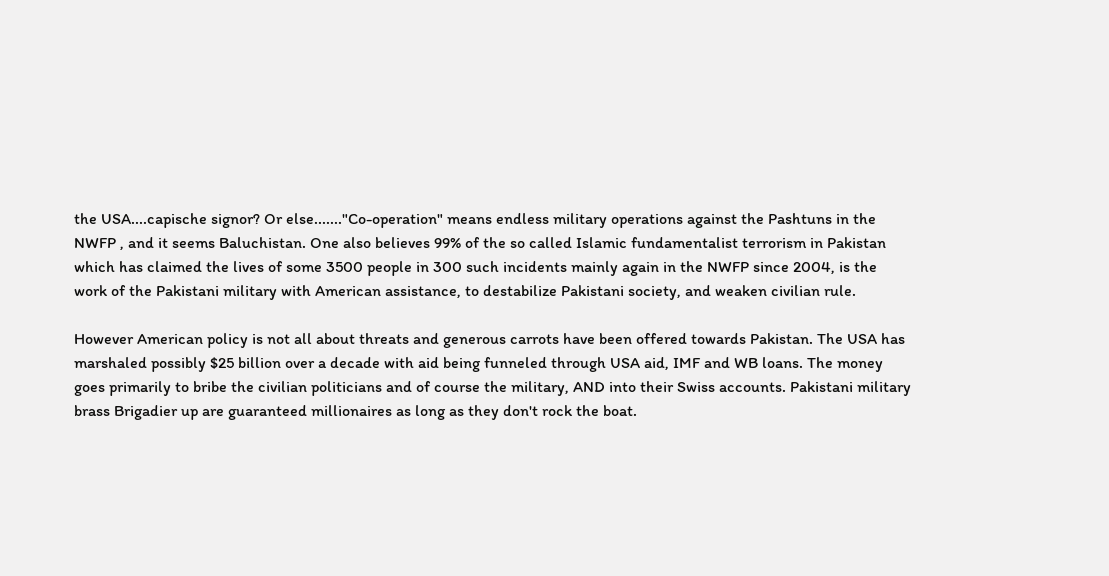the USA....capische signor? Or else......."Co-operation" means endless military operations against the Pashtuns in the NWFP , and it seems Baluchistan. One also believes 99% of the so called Islamic fundamentalist terrorism in Pakistan which has claimed the lives of some 3500 people in 300 such incidents mainly again in the NWFP since 2004, is the work of the Pakistani military with American assistance, to destabilize Pakistani society, and weaken civilian rule.

However American policy is not all about threats and generous carrots have been offered towards Pakistan. The USA has marshaled possibly $25 billion over a decade with aid being funneled through USA aid, IMF and WB loans. The money goes primarily to bribe the civilian politicians and of course the military, AND into their Swiss accounts. Pakistani military brass Brigadier up are guaranteed millionaires as long as they don't rock the boat.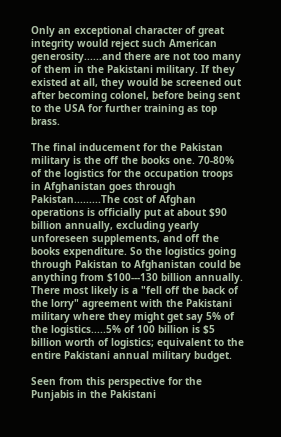Only an exceptional character of great integrity would reject such American generosity......and there are not too many of them in the Pakistani military. If they existed at all, they would be screened out after becoming colonel, before being sent to the USA for further training as top brass.

The final inducement for the Pakistan military is the off the books one. 70-80% of the logistics for the occupation troops in Afghanistan goes through Pakistan.........The cost of Afghan operations is officially put at about $90 billion annually, excluding yearly unforeseen supplements, and off the books expenditure. So the logistics going through Pakistan to Afghanistan could be anything from $100---130 billion annually. There most likely is a "fell off the back of the lorry" agreement with the Pakistani military where they might get say 5% of the logistics.....5% of 100 billion is $5 billion worth of logistics; equivalent to the entire Pakistani annual military budget.

Seen from this perspective for the Punjabis in the Pakistani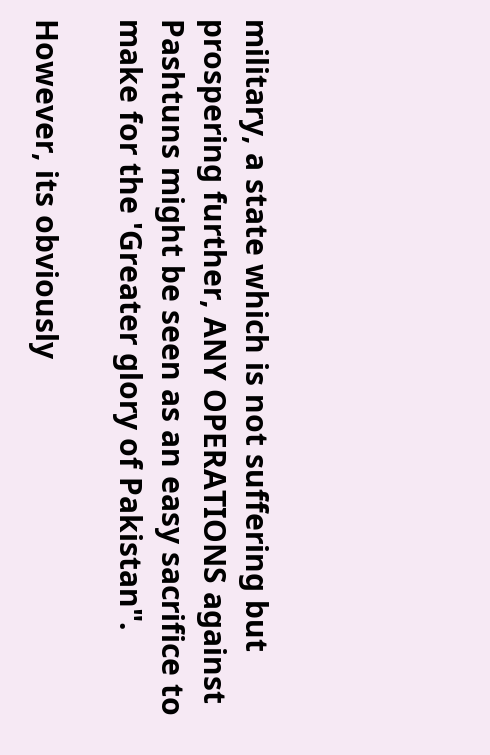military, a state which is not suffering but prospering further, ANY OPERATIONS against Pashtuns might be seen as an easy sacrifice to make for the 'Greater glory of Pakistan".

However, its obviously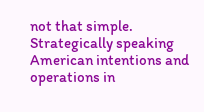not that simple. Strategically speaking American intentions and operations in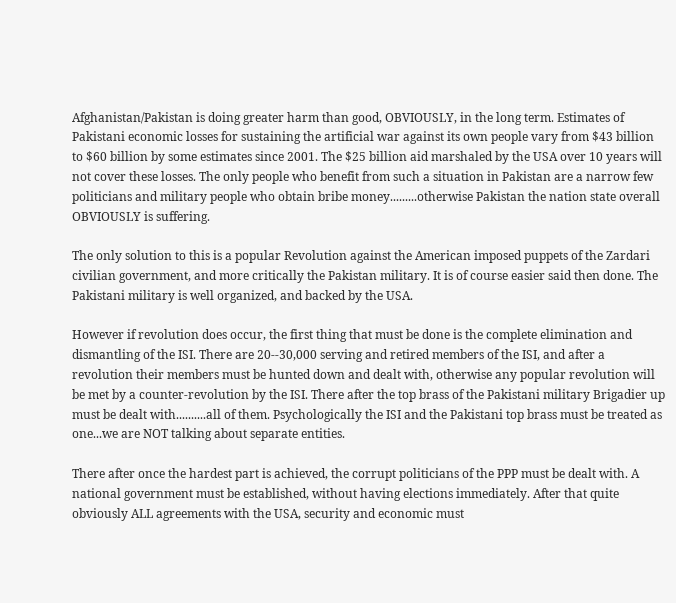Afghanistan/Pakistan is doing greater harm than good, OBVIOUSLY, in the long term. Estimates of Pakistani economic losses for sustaining the artificial war against its own people vary from $43 billion to $60 billion by some estimates since 2001. The $25 billion aid marshaled by the USA over 10 years will not cover these losses. The only people who benefit from such a situation in Pakistan are a narrow few politicians and military people who obtain bribe money.........otherwise Pakistan the nation state overall OBVIOUSLY is suffering.

The only solution to this is a popular Revolution against the American imposed puppets of the Zardari civilian government, and more critically the Pakistan military. It is of course easier said then done. The Pakistani military is well organized, and backed by the USA.

However if revolution does occur, the first thing that must be done is the complete elimination and dismantling of the ISI. There are 20--30,000 serving and retired members of the ISI, and after a revolution their members must be hunted down and dealt with, otherwise any popular revolution will be met by a counter-revolution by the ISI. There after the top brass of the Pakistani military Brigadier up must be dealt with..........all of them. Psychologically the ISI and the Pakistani top brass must be treated as one...we are NOT talking about separate entities.

There after once the hardest part is achieved, the corrupt politicians of the PPP must be dealt with. A national government must be established, without having elections immediately. After that quite obviously ALL agreements with the USA, security and economic must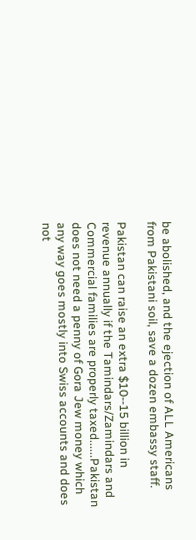be abolished, and the ejection of ALL Americans from Pakistani soil, save a dozen embassy staff.

Pakistan can raise an extra $10--15 billion in revenue annually if the Tamindars/Zamindars and Commercial families are properly taxed......Pakistan does not need a penny of Gora Jew money which any way goes mostly into Swiss accounts and does not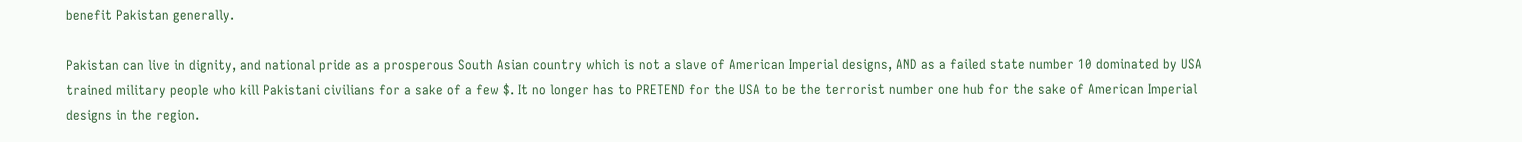benefit Pakistan generally.

Pakistan can live in dignity, and national pride as a prosperous South Asian country which is not a slave of American Imperial designs, AND as a failed state number 10 dominated by USA trained military people who kill Pakistani civilians for a sake of a few $. It no longer has to PRETEND for the USA to be the terrorist number one hub for the sake of American Imperial designs in the region.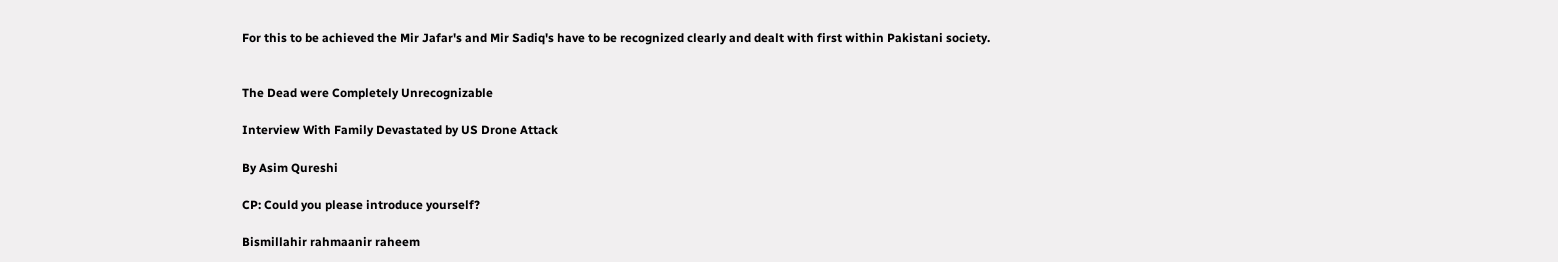For this to be achieved the Mir Jafar's and Mir Sadiq's have to be recognized clearly and dealt with first within Pakistani society.


The Dead were Completely Unrecognizable

Interview With Family Devastated by US Drone Attack

By Asim Qureshi

CP: Could you please introduce yourself?

Bismillahir rahmaanir raheem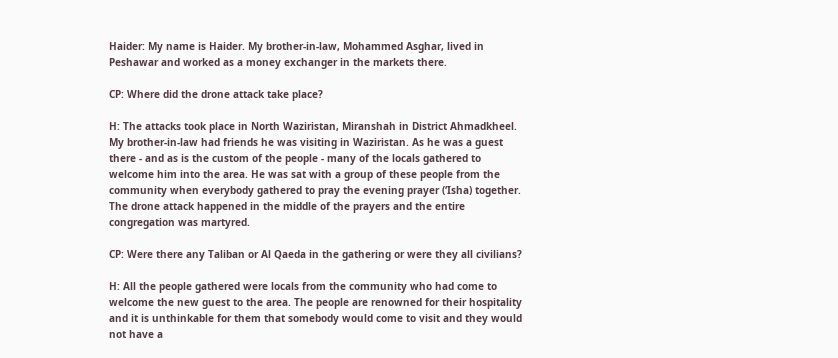Haider: My name is Haider. My brother-in-law, Mohammed Asghar, lived in Peshawar and worked as a money exchanger in the markets there.

CP: Where did the drone attack take place?

H: The attacks took place in North Waziristan, Miranshah in District Ahmadkheel. My brother-in-law had friends he was visiting in Waziristan. As he was a guest there - and as is the custom of the people - many of the locals gathered to welcome him into the area. He was sat with a group of these people from the community when everybody gathered to pray the evening prayer (‘Isha) together. The drone attack happened in the middle of the prayers and the entire congregation was martyred.

CP: Were there any Taliban or Al Qaeda in the gathering or were they all civilians?

H: All the people gathered were locals from the community who had come to welcome the new guest to the area. The people are renowned for their hospitality and it is unthinkable for them that somebody would come to visit and they would not have a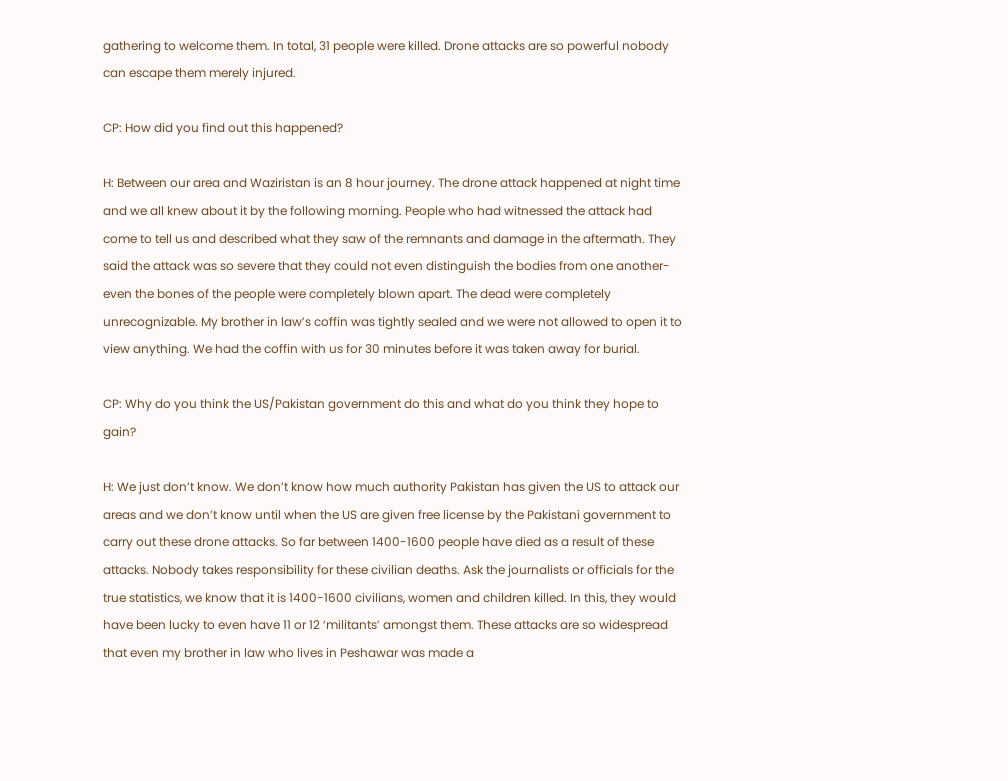gathering to welcome them. In total, 31 people were killed. Drone attacks are so powerful nobody can escape them merely injured.

CP: How did you find out this happened?

H: Between our area and Waziristan is an 8 hour journey. The drone attack happened at night time and we all knew about it by the following morning. People who had witnessed the attack had come to tell us and described what they saw of the remnants and damage in the aftermath. They said the attack was so severe that they could not even distinguish the bodies from one another- even the bones of the people were completely blown apart. The dead were completely unrecognizable. My brother in law’s coffin was tightly sealed and we were not allowed to open it to view anything. We had the coffin with us for 30 minutes before it was taken away for burial.

CP: Why do you think the US/Pakistan government do this and what do you think they hope to gain?

H: We just don’t know. We don’t know how much authority Pakistan has given the US to attack our areas and we don’t know until when the US are given free license by the Pakistani government to carry out these drone attacks. So far between 1400-1600 people have died as a result of these attacks. Nobody takes responsibility for these civilian deaths. Ask the journalists or officials for the true statistics, we know that it is 1400-1600 civilians, women and children killed. In this, they would have been lucky to even have 11 or 12 ‘militants’ amongst them. These attacks are so widespread that even my brother in law who lives in Peshawar was made a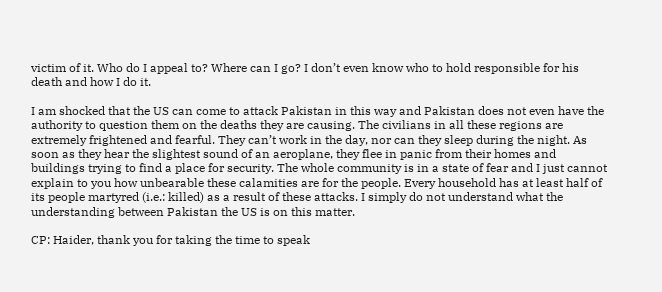victim of it. Who do I appeal to? Where can I go? I don’t even know who to hold responsible for his death and how I do it.

I am shocked that the US can come to attack Pakistan in this way and Pakistan does not even have the authority to question them on the deaths they are causing. The civilians in all these regions are extremely frightened and fearful. They can’t work in the day, nor can they sleep during the night. As soon as they hear the slightest sound of an aeroplane, they flee in panic from their homes and buildings trying to find a place for security. The whole community is in a state of fear and I just cannot explain to you how unbearable these calamities are for the people. Every household has at least half of its people martyred (i.e.: killed) as a result of these attacks. I simply do not understand what the understanding between Pakistan the US is on this matter.

CP: Haider, thank you for taking the time to speak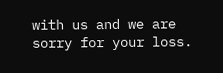with us and we are sorry for your loss.